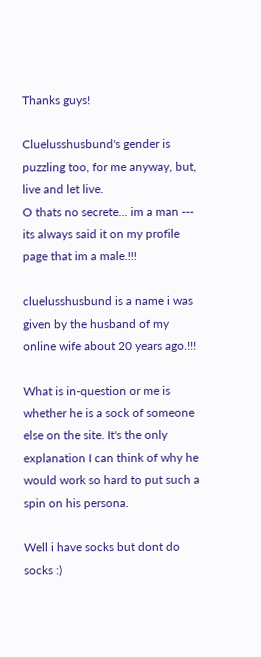Thanks guys!

Cluelusshusbund's gender is puzzling too, for me anyway, but, live and let live.
O thats no secrete... im a man --- its always said it on my profile page that im a male.!!!

cluelusshusbund is a name i was given by the husband of my online wife about 20 years ago.!!!

What is in-question or me is whether he is a sock of someone else on the site. It's the only explanation I can think of why he would work so hard to put such a spin on his persona.

Well i have socks but dont do socks :)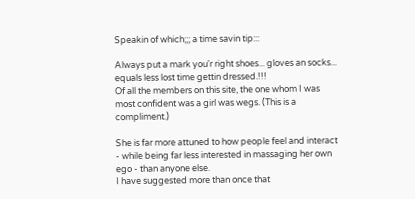Speakin of which;;; a time savin tip:::

Always put a mark you'r right shoes... gloves an socks... equals less lost time gettin dressed.!!!
Of all the members on this site, the one whom I was most confident was a girl was wegs. (This is a compliment.)

She is far more attuned to how people feel and interact - while being far less interested in massaging her own ego - than anyone else.
I have suggested more than once that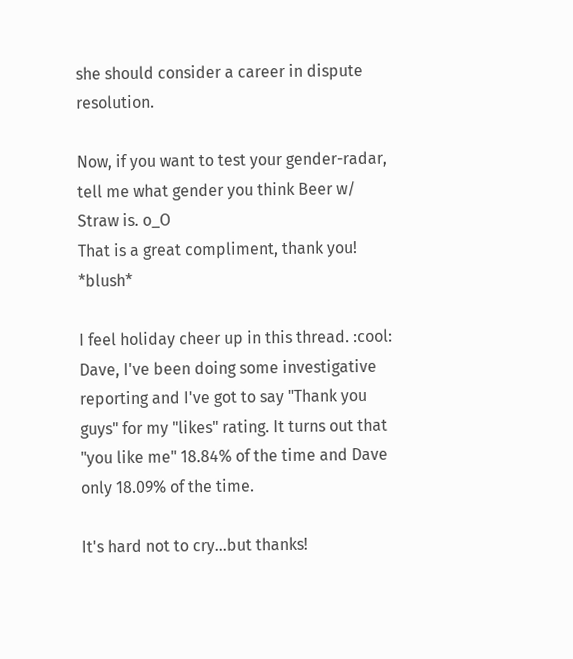she should consider a career in dispute resolution.

Now, if you want to test your gender-radar, tell me what gender you think Beer w/ Straw is. o_O
That is a great compliment, thank you! *blush*

I feel holiday cheer up in this thread. :cool:
Dave, I've been doing some investigative reporting and I've got to say "Thank you guys" for my "likes" rating. It turns out that "you like me" 18.84% of the time and Dave only 18.09% of the time.

It's hard not to cry...but thanks!